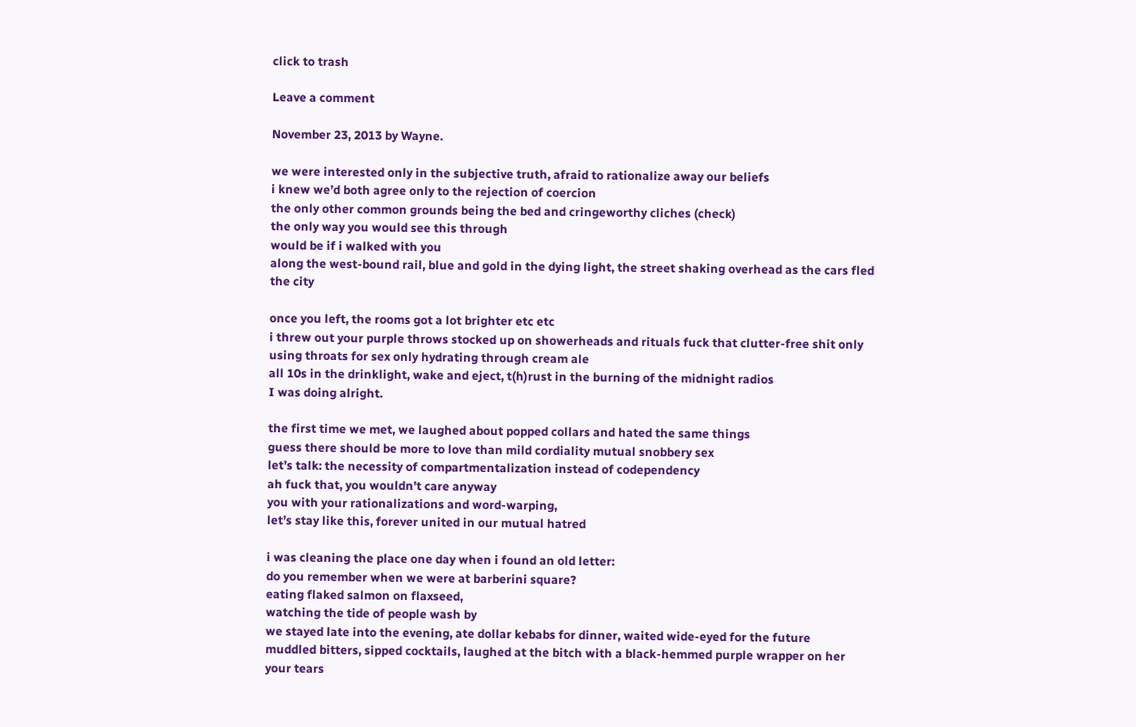click to trash

Leave a comment

November 23, 2013 by Wayne.

we were interested only in the subjective truth, afraid to rationalize away our beliefs
i knew we’d both agree only to the rejection of coercion
the only other common grounds being the bed and cringeworthy cliches (check)
the only way you would see this through
would be if i walked with you
along the west-bound rail, blue and gold in the dying light, the street shaking overhead as the cars fled the city

once you left, the rooms got a lot brighter etc etc
i threw out your purple throws stocked up on showerheads and rituals fuck that clutter-free shit only using throats for sex only hydrating through cream ale
all 10s in the drinklight, wake and eject, t(h)rust in the burning of the midnight radios
I was doing alright.

the first time we met, we laughed about popped collars and hated the same things
guess there should be more to love than mild cordiality mutual snobbery sex
let’s talk: the necessity of compartmentalization instead of codependency
ah fuck that, you wouldn’t care anyway
you with your rationalizations and word-warping,
let’s stay like this, forever united in our mutual hatred

i was cleaning the place one day when i found an old letter:
do you remember when we were at barberini square?
eating flaked salmon on flaxseed,
watching the tide of people wash by
we stayed late into the evening, ate dollar kebabs for dinner, waited wide-eyed for the future
muddled bitters, sipped cocktails, laughed at the bitch with a black-hemmed purple wrapper on her
your tears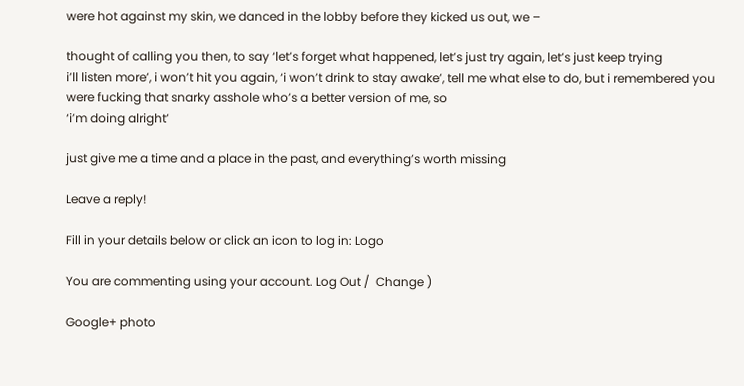were hot against my skin, we danced in the lobby before they kicked us out, we –

thought of calling you then, to say ‘let’s forget what happened, let’s just try again, let’s just keep trying
i’ll listen more’, i won’t hit you again, ‘i won’t drink to stay awake’, tell me what else to do, but i remembered you were fucking that snarky asshole who’s a better version of me, so
‘i’m doing alright’

just give me a time and a place in the past, and everything’s worth missing

Leave a reply!

Fill in your details below or click an icon to log in: Logo

You are commenting using your account. Log Out /  Change )

Google+ photo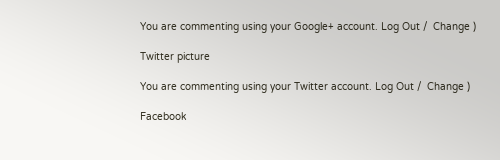You are commenting using your Google+ account. Log Out /  Change )

Twitter picture

You are commenting using your Twitter account. Log Out /  Change )

Facebook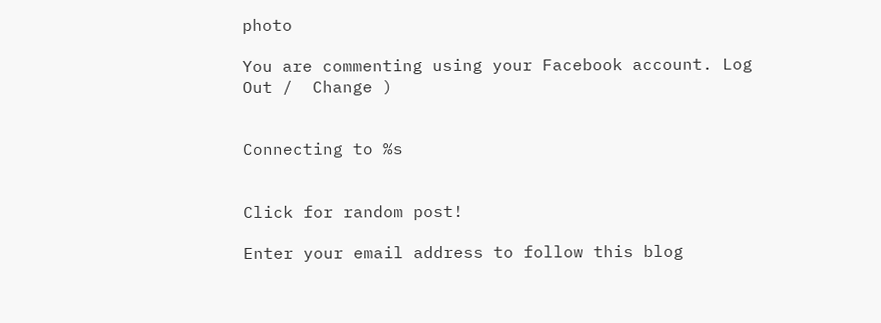photo

You are commenting using your Facebook account. Log Out /  Change )


Connecting to %s


Click for random post!

Enter your email address to follow this blog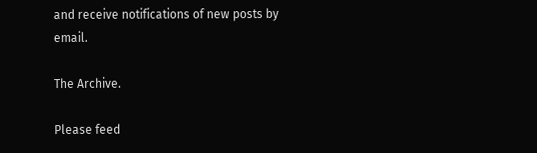and receive notifications of new posts by email.

The Archive.

Please feed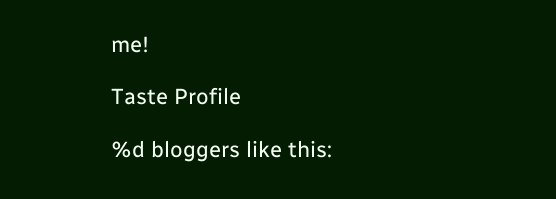me!

Taste Profile

%d bloggers like this: